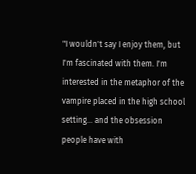"I wouldn't say I enjoy them, but I'm fascinated with them. I'm interested in the metaphor of the vampire placed in the high school setting... and the obsession people have with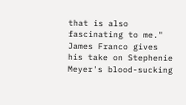that is also fascinating to me." James Franco gives his take on Stephenie Meyer's blood-sucking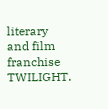literary and film franchise TWILIGHT.